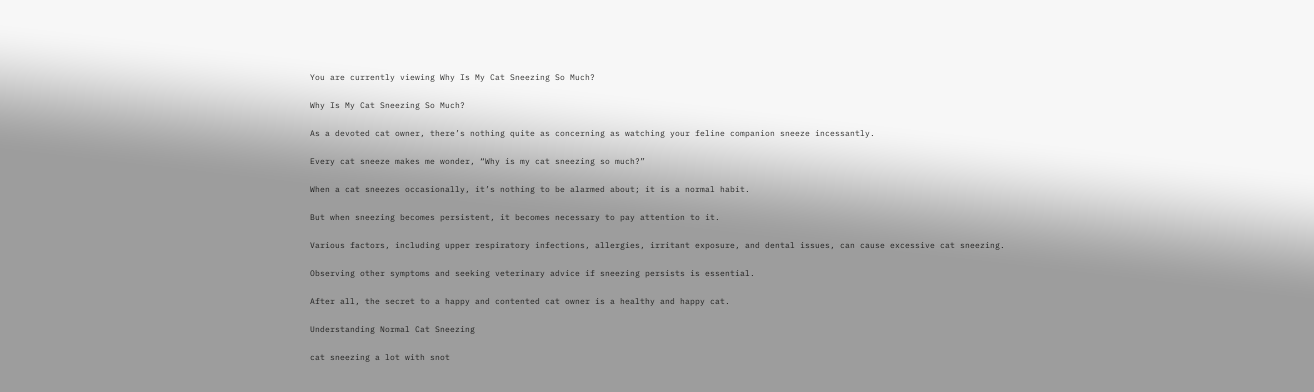You are currently viewing Why Is My Cat Sneezing So Much?

Why Is My Cat Sneezing So Much?

As a devoted cat owner, there’s nothing quite as concerning as watching your feline companion sneeze incessantly.

Every cat sneeze makes me wonder, “Why is my cat sneezing so much?”

When a cat sneezes occasionally, it’s nothing to be alarmed about; it is a normal habit.

But when sneezing becomes persistent, it becomes necessary to pay attention to it.

Various factors, including upper respiratory infections, allergies, irritant exposure, and dental issues, can cause excessive cat sneezing.

Observing other symptoms and seeking veterinary advice if sneezing persists is essential.

After all, the secret to a happy and contented cat owner is a healthy and happy cat.

Understanding Normal Cat Sneezing

cat sneezing a lot with snot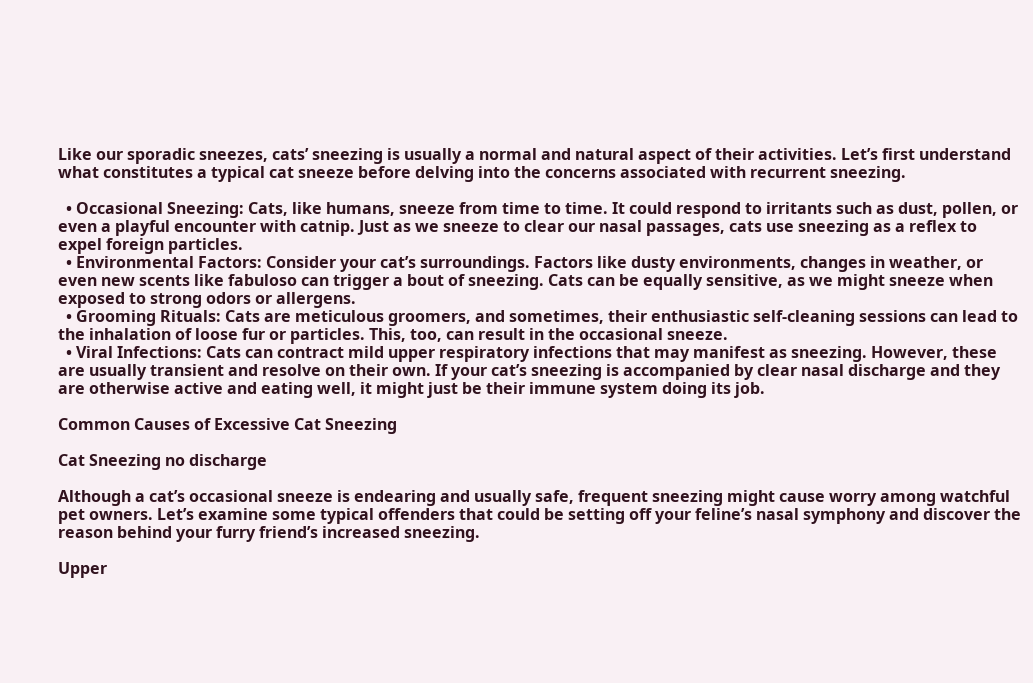Like our sporadic sneezes, cats’ sneezing is usually a normal and natural aspect of their activities. Let’s first understand what constitutes a typical cat sneeze before delving into the concerns associated with recurrent sneezing.

  • Occasional Sneezing: Cats, like humans, sneeze from time to time. It could respond to irritants such as dust, pollen, or even a playful encounter with catnip. Just as we sneeze to clear our nasal passages, cats use sneezing as a reflex to expel foreign particles.
  • Environmental Factors: Consider your cat’s surroundings. Factors like dusty environments, changes in weather, or even new scents like fabuloso can trigger a bout of sneezing. Cats can be equally sensitive, as we might sneeze when exposed to strong odors or allergens.
  • Grooming Rituals: Cats are meticulous groomers, and sometimes, their enthusiastic self-cleaning sessions can lead to the inhalation of loose fur or particles. This, too, can result in the occasional sneeze.
  • Viral Infections: Cats can contract mild upper respiratory infections that may manifest as sneezing. However, these are usually transient and resolve on their own. If your cat’s sneezing is accompanied by clear nasal discharge and they are otherwise active and eating well, it might just be their immune system doing its job.

Common Causes of Excessive Cat Sneezing

Cat Sneezing no discharge

Although a cat’s occasional sneeze is endearing and usually safe, frequent sneezing might cause worry among watchful pet owners. Let’s examine some typical offenders that could be setting off your feline’s nasal symphony and discover the reason behind your furry friend’s increased sneezing.

Upper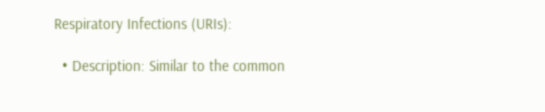Respiratory Infections (URIs):

  • Description: Similar to the common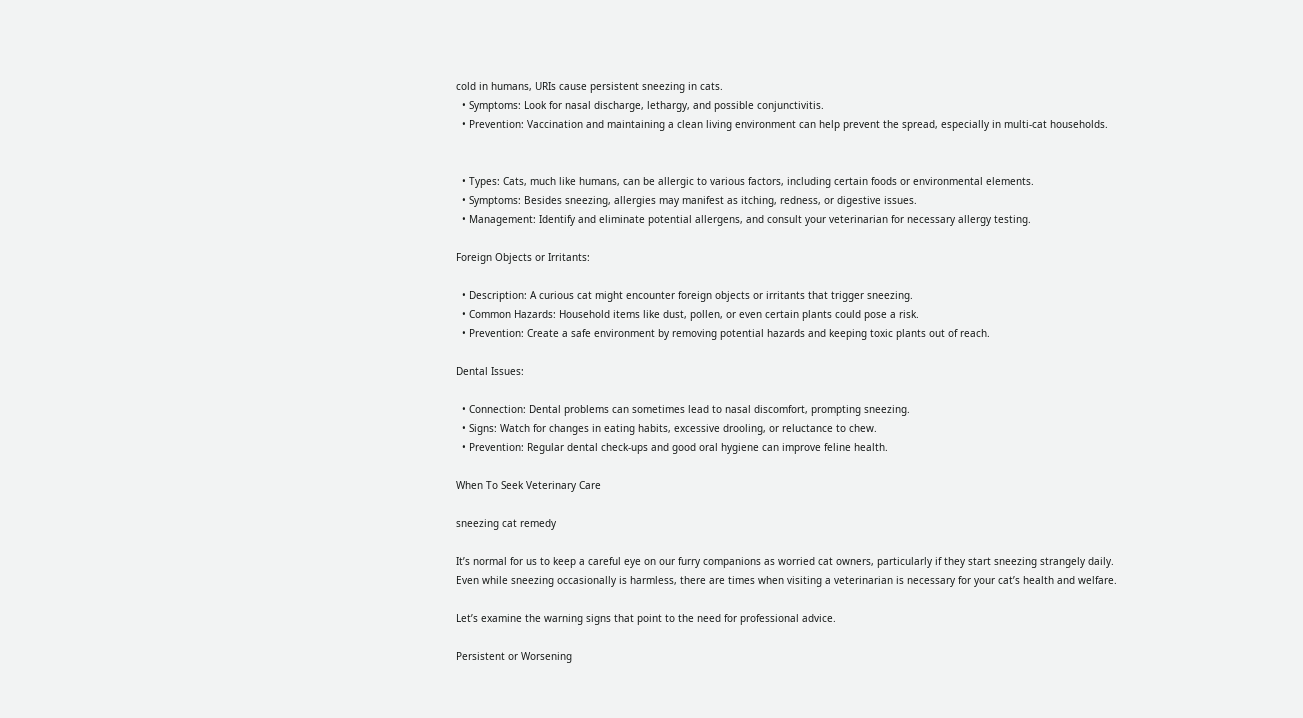cold in humans, URIs cause persistent sneezing in cats.
  • Symptoms: Look for nasal discharge, lethargy, and possible conjunctivitis.
  • Prevention: Vaccination and maintaining a clean living environment can help prevent the spread, especially in multi-cat households.


  • Types: Cats, much like humans, can be allergic to various factors, including certain foods or environmental elements.
  • Symptoms: Besides sneezing, allergies may manifest as itching, redness, or digestive issues.
  • Management: Identify and eliminate potential allergens, and consult your veterinarian for necessary allergy testing.

Foreign Objects or Irritants:

  • Description: A curious cat might encounter foreign objects or irritants that trigger sneezing.
  • Common Hazards: Household items like dust, pollen, or even certain plants could pose a risk.
  • Prevention: Create a safe environment by removing potential hazards and keeping toxic plants out of reach.

Dental Issues:

  • Connection: Dental problems can sometimes lead to nasal discomfort, prompting sneezing.
  • Signs: Watch for changes in eating habits, excessive drooling, or reluctance to chew.
  • Prevention: Regular dental check-ups and good oral hygiene can improve feline health.

When To Seek Veterinary Care

sneezing cat remedy

It’s normal for us to keep a careful eye on our furry companions as worried cat owners, particularly if they start sneezing strangely daily. Even while sneezing occasionally is harmless, there are times when visiting a veterinarian is necessary for your cat’s health and welfare.

Let’s examine the warning signs that point to the need for professional advice.

Persistent or Worsening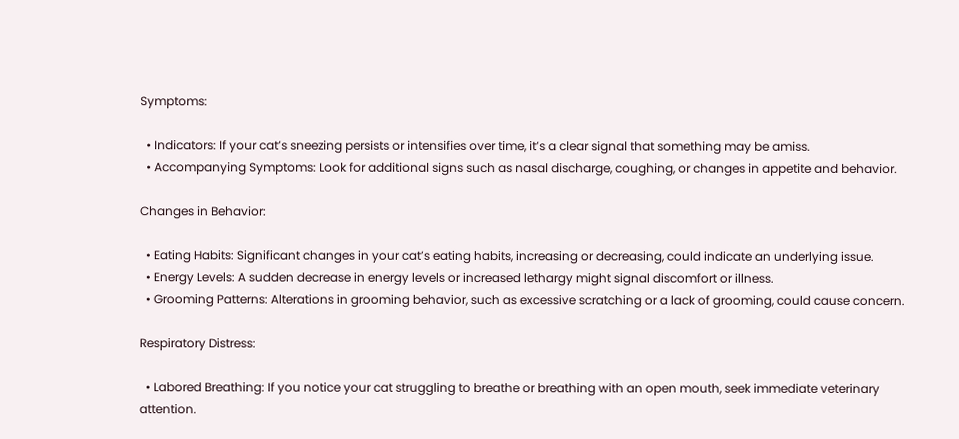Symptoms:

  • Indicators: If your cat’s sneezing persists or intensifies over time, it’s a clear signal that something may be amiss.
  • Accompanying Symptoms: Look for additional signs such as nasal discharge, coughing, or changes in appetite and behavior.

Changes in Behavior:

  • Eating Habits: Significant changes in your cat’s eating habits, increasing or decreasing, could indicate an underlying issue.
  • Energy Levels: A sudden decrease in energy levels or increased lethargy might signal discomfort or illness.
  • Grooming Patterns: Alterations in grooming behavior, such as excessive scratching or a lack of grooming, could cause concern.

Respiratory Distress:

  • Labored Breathing: If you notice your cat struggling to breathe or breathing with an open mouth, seek immediate veterinary attention.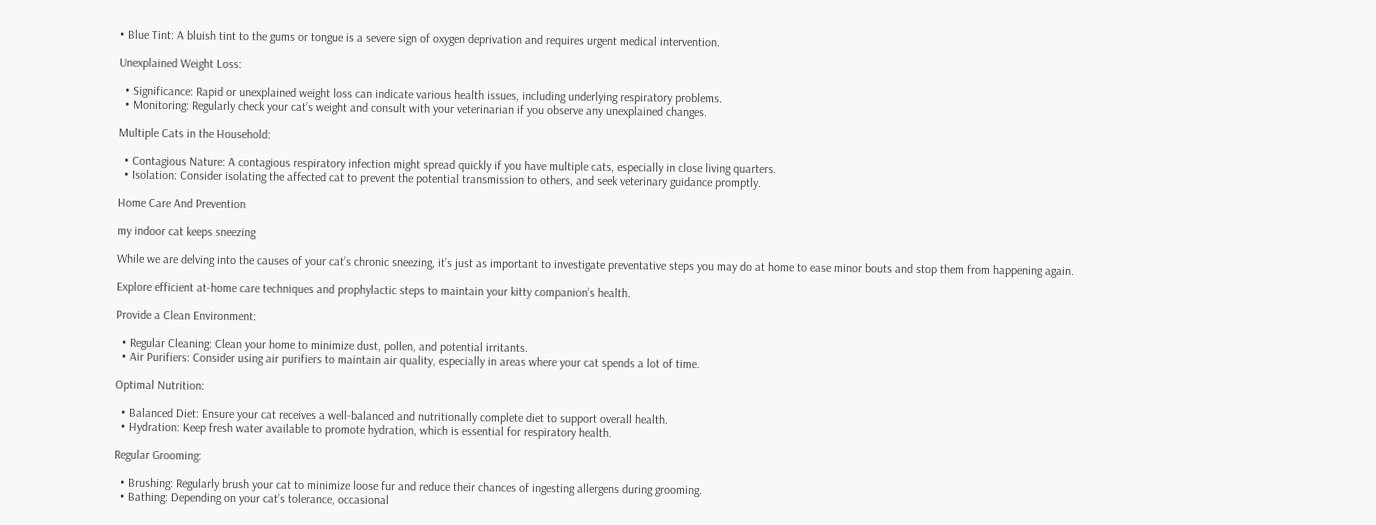• Blue Tint: A bluish tint to the gums or tongue is a severe sign of oxygen deprivation and requires urgent medical intervention.

Unexplained Weight Loss:

  • Significance: Rapid or unexplained weight loss can indicate various health issues, including underlying respiratory problems.
  • Monitoring: Regularly check your cat’s weight and consult with your veterinarian if you observe any unexplained changes.

Multiple Cats in the Household:

  • Contagious Nature: A contagious respiratory infection might spread quickly if you have multiple cats, especially in close living quarters.
  • Isolation: Consider isolating the affected cat to prevent the potential transmission to others, and seek veterinary guidance promptly.

Home Care And Prevention

my indoor cat keeps sneezing

While we are delving into the causes of your cat’s chronic sneezing, it’s just as important to investigate preventative steps you may do at home to ease minor bouts and stop them from happening again.

Explore efficient at-home care techniques and prophylactic steps to maintain your kitty companion’s health.

Provide a Clean Environment:

  • Regular Cleaning: Clean your home to minimize dust, pollen, and potential irritants.
  • Air Purifiers: Consider using air purifiers to maintain air quality, especially in areas where your cat spends a lot of time.

Optimal Nutrition:

  • Balanced Diet: Ensure your cat receives a well-balanced and nutritionally complete diet to support overall health.
  • Hydration: Keep fresh water available to promote hydration, which is essential for respiratory health.

Regular Grooming:

  • Brushing: Regularly brush your cat to minimize loose fur and reduce their chances of ingesting allergens during grooming.
  • Bathing: Depending on your cat’s tolerance, occasional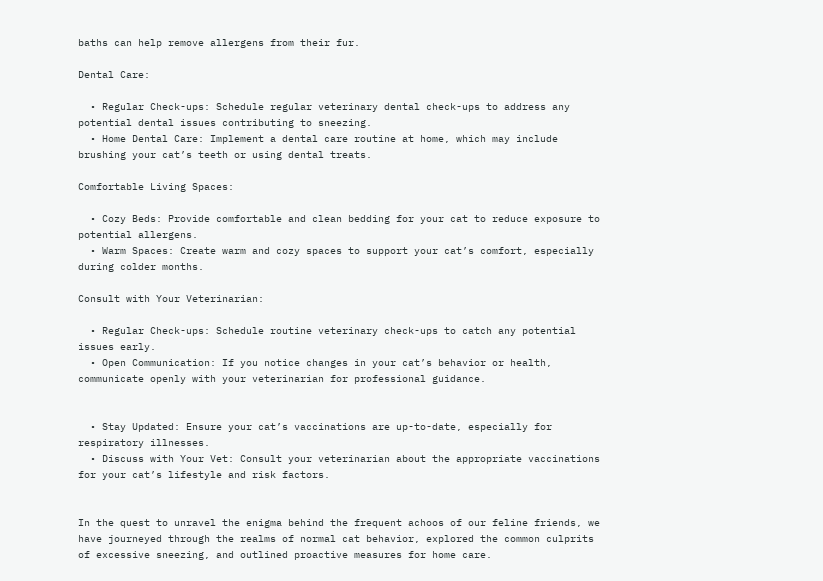baths can help remove allergens from their fur.

Dental Care:

  • Regular Check-ups: Schedule regular veterinary dental check-ups to address any potential dental issues contributing to sneezing.
  • Home Dental Care: Implement a dental care routine at home, which may include brushing your cat’s teeth or using dental treats.

Comfortable Living Spaces:

  • Cozy Beds: Provide comfortable and clean bedding for your cat to reduce exposure to potential allergens.
  • Warm Spaces: Create warm and cozy spaces to support your cat’s comfort, especially during colder months.

Consult with Your Veterinarian:

  • Regular Check-ups: Schedule routine veterinary check-ups to catch any potential issues early.
  • Open Communication: If you notice changes in your cat’s behavior or health, communicate openly with your veterinarian for professional guidance.


  • Stay Updated: Ensure your cat’s vaccinations are up-to-date, especially for respiratory illnesses.
  • Discuss with Your Vet: Consult your veterinarian about the appropriate vaccinations for your cat’s lifestyle and risk factors.


In the quest to unravel the enigma behind the frequent achoos of our feline friends, we have journeyed through the realms of normal cat behavior, explored the common culprits of excessive sneezing, and outlined proactive measures for home care.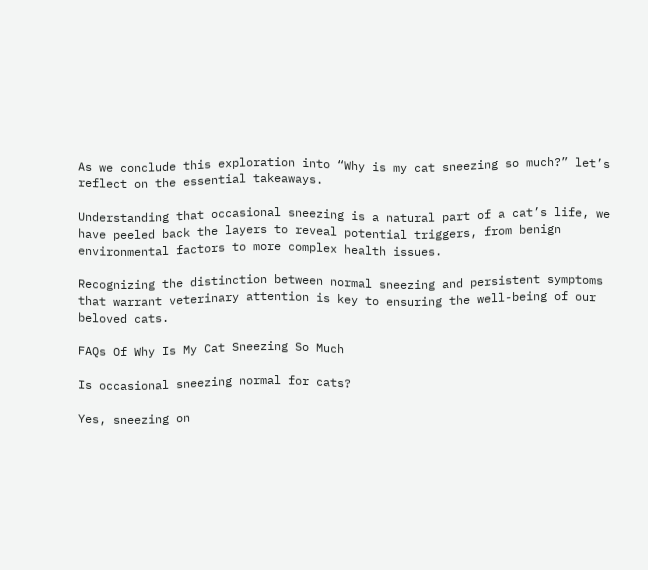As we conclude this exploration into “Why is my cat sneezing so much?” let’s reflect on the essential takeaways.

Understanding that occasional sneezing is a natural part of a cat’s life, we have peeled back the layers to reveal potential triggers, from benign environmental factors to more complex health issues.

Recognizing the distinction between normal sneezing and persistent symptoms that warrant veterinary attention is key to ensuring the well-being of our beloved cats.

FAQs Of Why Is My Cat Sneezing So Much

Is occasional sneezing normal for cats?

Yes, sneezing on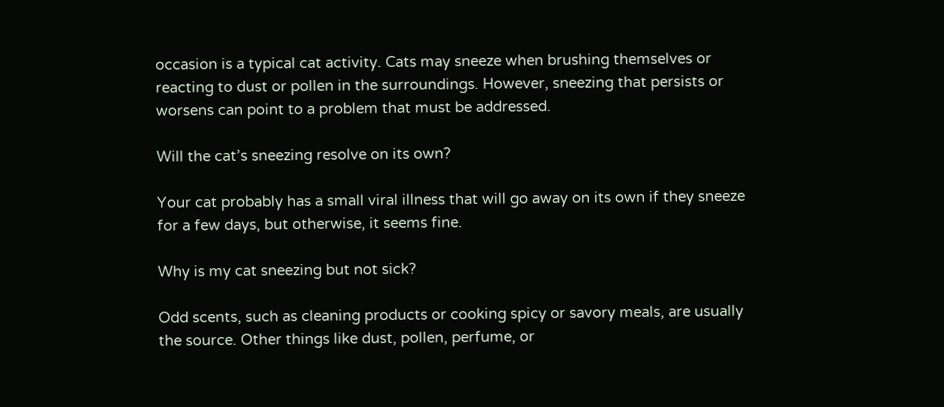occasion is a typical cat activity. Cats may sneeze when brushing themselves or reacting to dust or pollen in the surroundings. However, sneezing that persists or worsens can point to a problem that must be addressed.

Will the cat’s sneezing resolve on its own?

Your cat probably has a small viral illness that will go away on its own if they sneeze for a few days, but otherwise, it seems fine.

Why is my cat sneezing but not sick?

Odd scents, such as cleaning products or cooking spicy or savory meals, are usually the source. Other things like dust, pollen, perfume, or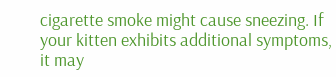cigarette smoke might cause sneezing. If your kitten exhibits additional symptoms, it may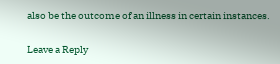also be the outcome of an illness in certain instances.

Leave a Reply